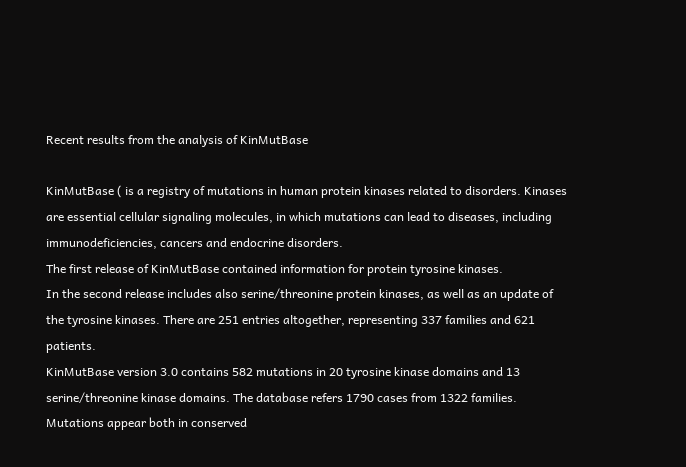Recent results from the analysis of KinMutBase

KinMutBase ( is a registry of mutations in human protein kinases related to disorders. Kinases are essential cellular signaling molecules, in which mutations can lead to diseases, including immunodeficiencies, cancers and endocrine disorders.
The first release of KinMutBase contained information for protein tyrosine kinases.
In the second release includes also serine/threonine protein kinases, as well as an update of the tyrosine kinases. There are 251 entries altogether, representing 337 families and 621 patients.
KinMutBase version 3.0 contains 582 mutations in 20 tyrosine kinase domains and 13 serine/threonine kinase domains. The database refers 1790 cases from 1322 families.
Mutations appear both in conserved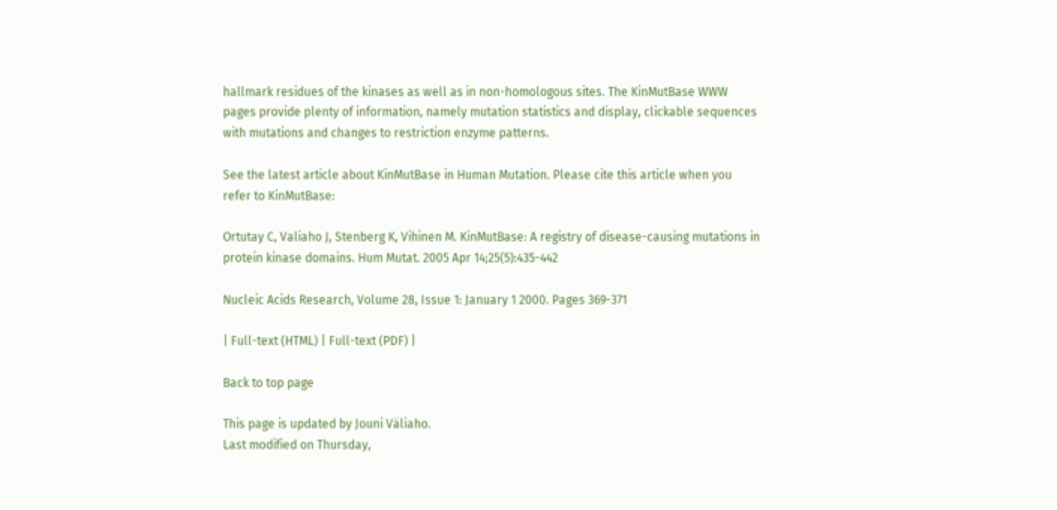hallmark residues of the kinases as well as in non-homologous sites. The KinMutBase WWW pages provide plenty of information, namely mutation statistics and display, clickable sequences with mutations and changes to restriction enzyme patterns.

See the latest article about KinMutBase in Human Mutation. Please cite this article when you refer to KinMutBase:

Ortutay C, Valiaho J, Stenberg K, Vihinen M. KinMutBase: A registry of disease-causing mutations in protein kinase domains. Hum Mutat. 2005 Apr 14;25(5):435-442

Nucleic Acids Research, Volume 28, Issue 1: January 1 2000. Pages 369-371

| Full-text (HTML) | Full-text (PDF) |

Back to top page

This page is updated by Jouni Väliaho.
Last modified on Thursday,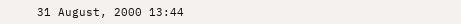31 August, 2000 13:44